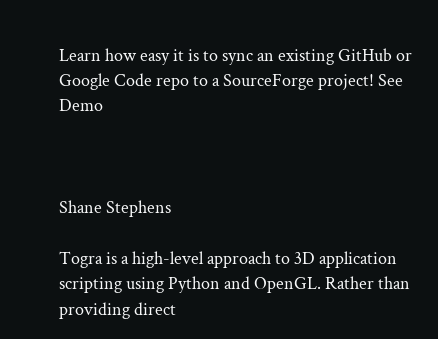Learn how easy it is to sync an existing GitHub or Google Code repo to a SourceForge project! See Demo



Shane Stephens

Togra is a high-level approach to 3D application scripting using Python and OpenGL. Rather than providing direct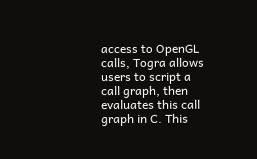access to OpenGL calls, Togra allows users to script a call graph, then evaluates this call graph in C. This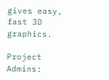gives easy, fast 3D graphics.

Project Admins: